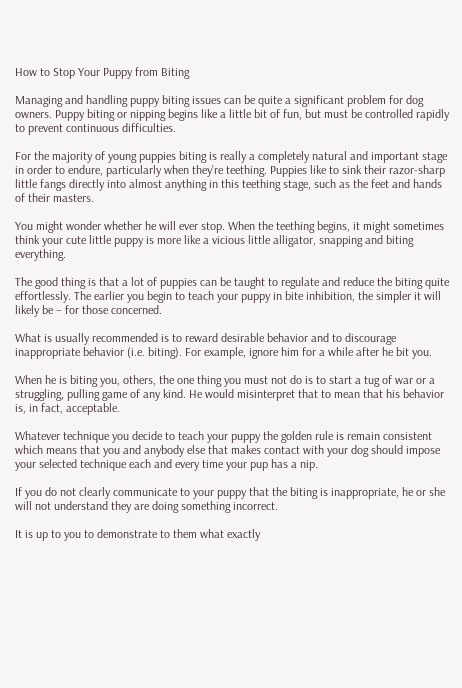How to Stop Your Puppy from Biting

Managing and handling puppy biting issues can be quite a significant problem for dog owners. Puppy biting or nipping begins like a little bit of fun, but must be controlled rapidly to prevent continuous difficulties.

For the majority of young puppies biting is really a completely natural and important stage in order to endure, particularly when they’re teething. Puppies like to sink their razor-sharp little fangs directly into almost anything in this teething stage, such as the feet and hands of their masters.

You might wonder whether he will ever stop. When the teething begins, it might sometimes think your cute little puppy is more like a vicious little alligator, snapping and biting everything.

The good thing is that a lot of puppies can be taught to regulate and reduce the biting quite effortlessly. The earlier you begin to teach your puppy in bite inhibition, the simpler it will likely be – for those concerned.

What is usually recommended is to reward desirable behavior and to discourage inappropriate behavior (i.e. biting). For example, ignore him for a while after he bit you.

When he is biting you, others, the one thing you must not do is to start a tug of war or a struggling, pulling game of any kind. He would misinterpret that to mean that his behavior is, in fact, acceptable.

Whatever technique you decide to teach your puppy the golden rule is remain consistent which means that you and anybody else that makes contact with your dog should impose your selected technique each and every time your pup has a nip.

If you do not clearly communicate to your puppy that the biting is inappropriate, he or she will not understand they are doing something incorrect.

It is up to you to demonstrate to them what exactly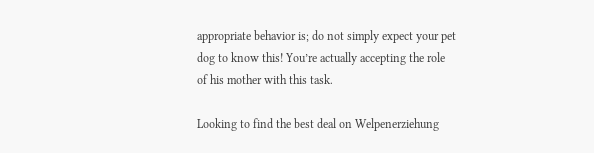appropriate behavior is; do not simply expect your pet dog to know this! You’re actually accepting the role of his mother with this task.

Looking to find the best deal on Welpenerziehung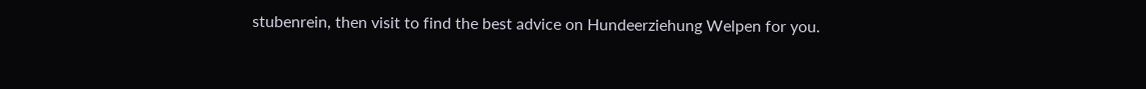stubenrein, then visit to find the best advice on Hundeerziehung Welpen for you.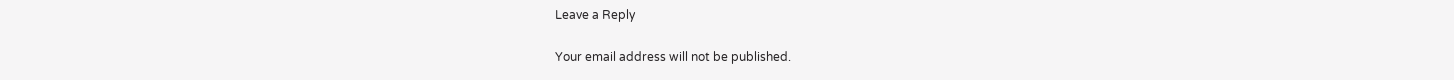Leave a Reply

Your email address will not be published.